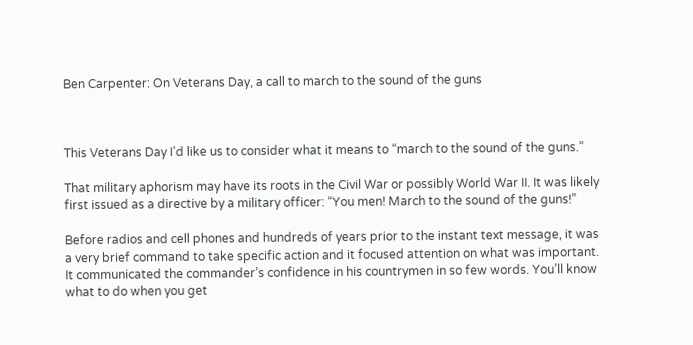Ben Carpenter: On Veterans Day, a call to march to the sound of the guns



This Veterans Day I’d like us to consider what it means to “march to the sound of the guns.”

That military aphorism may have its roots in the Civil War or possibly World War II. It was likely first issued as a directive by a military officer: “You men! March to the sound of the guns!”

Before radios and cell phones and hundreds of years prior to the instant text message, it was a very brief command to take specific action and it focused attention on what was important. It communicated the commander’s confidence in his countrymen in so few words. You’ll know what to do when you get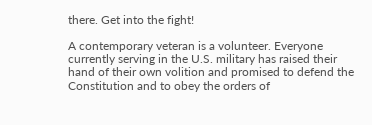there. Get into the fight!

A contemporary veteran is a volunteer. Everyone currently serving in the U.S. military has raised their hand of their own volition and promised to defend the Constitution and to obey the orders of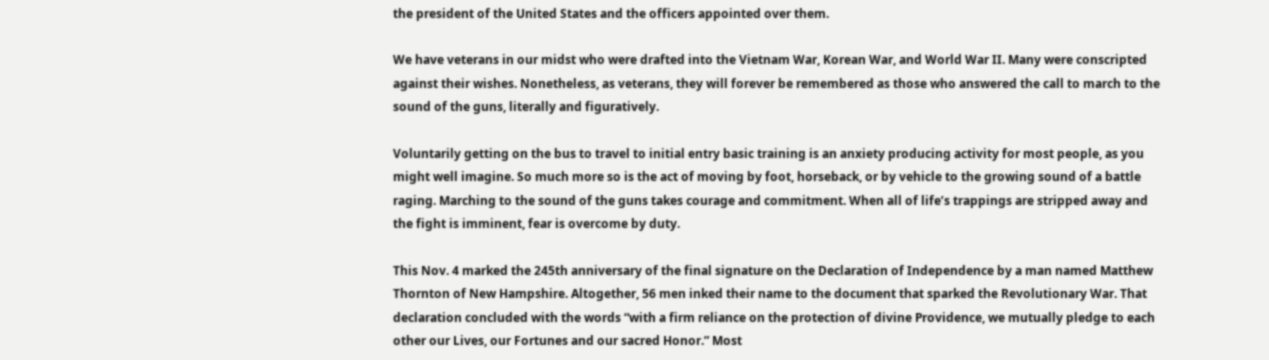the president of the United States and the officers appointed over them.

We have veterans in our midst who were drafted into the Vietnam War, Korean War, and World War II. Many were conscripted against their wishes. Nonetheless, as veterans, they will forever be remembered as those who answered the call to march to the sound of the guns, literally and figuratively.

Voluntarily getting on the bus to travel to initial entry basic training is an anxiety producing activity for most people, as you might well imagine. So much more so is the act of moving by foot, horseback, or by vehicle to the growing sound of a battle raging. Marching to the sound of the guns takes courage and commitment. When all of life’s trappings are stripped away and the fight is imminent, fear is overcome by duty.

This Nov. 4 marked the 245th anniversary of the final signature on the Declaration of Independence by a man named Matthew Thornton of New Hampshire. Altogether, 56 men inked their name to the document that sparked the Revolutionary War. That declaration concluded with the words “with a firm reliance on the protection of divine Providence, we mutually pledge to each other our Lives, our Fortunes and our sacred Honor.” Most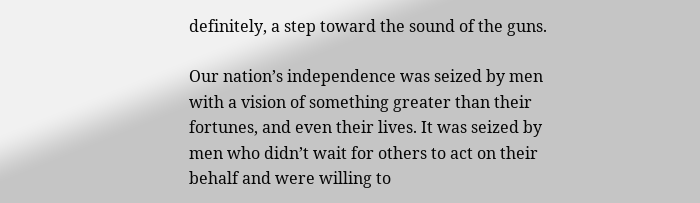definitely, a step toward the sound of the guns.

Our nation’s independence was seized by men with a vision of something greater than their fortunes, and even their lives. It was seized by men who didn’t wait for others to act on their behalf and were willing to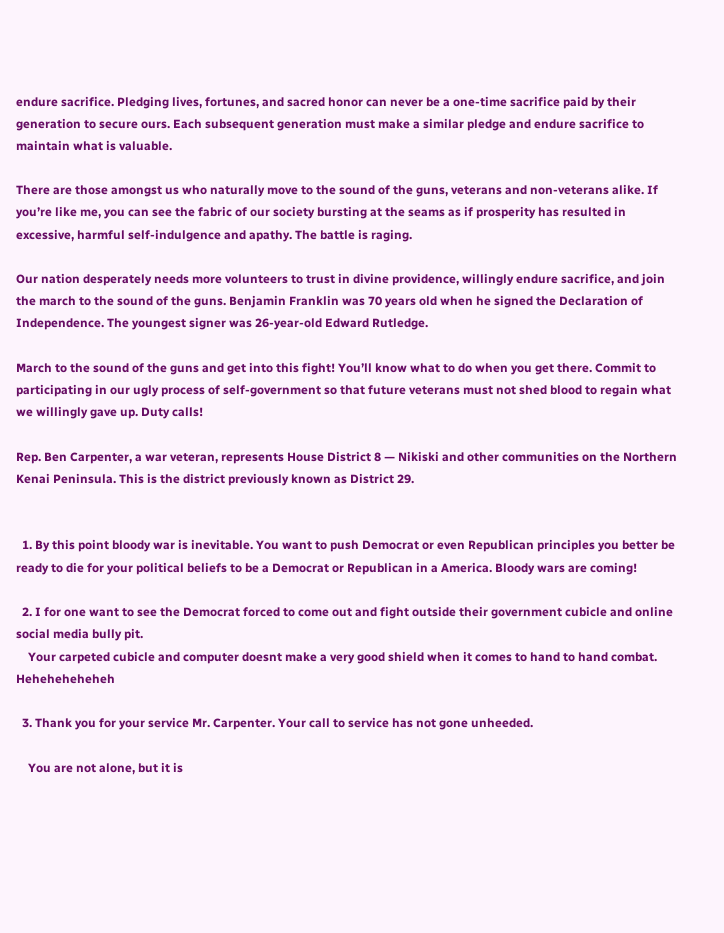endure sacrifice. Pledging lives, fortunes, and sacred honor can never be a one-time sacrifice paid by their generation to secure ours. Each subsequent generation must make a similar pledge and endure sacrifice to maintain what is valuable.

There are those amongst us who naturally move to the sound of the guns, veterans and non-veterans alike. If you’re like me, you can see the fabric of our society bursting at the seams as if prosperity has resulted in excessive, harmful self-indulgence and apathy. The battle is raging.

Our nation desperately needs more volunteers to trust in divine providence, willingly endure sacrifice, and join the march to the sound of the guns. Benjamin Franklin was 70 years old when he signed the Declaration of Independence. The youngest signer was 26-year-old Edward Rutledge.

March to the sound of the guns and get into this fight! You’ll know what to do when you get there. Commit to participating in our ugly process of self-government so that future veterans must not shed blood to regain what we willingly gave up. Duty calls!

Rep. Ben Carpenter, a war veteran, represents House District 8 — Nikiski and other communities on the Northern Kenai Peninsula. This is the district previously known as District 29.


  1. By this point bloody war is inevitable. You want to push Democrat or even Republican principles you better be ready to die for your political beliefs to be a Democrat or Republican in a America. Bloody wars are coming!

  2. I for one want to see the Democrat forced to come out and fight outside their government cubicle and online social media bully pit.
    Your carpeted cubicle and computer doesnt make a very good shield when it comes to hand to hand combat. Heheheheheheh

  3. Thank you for your service Mr. Carpenter. Your call to service has not gone unheeded.

    You are not alone, but it is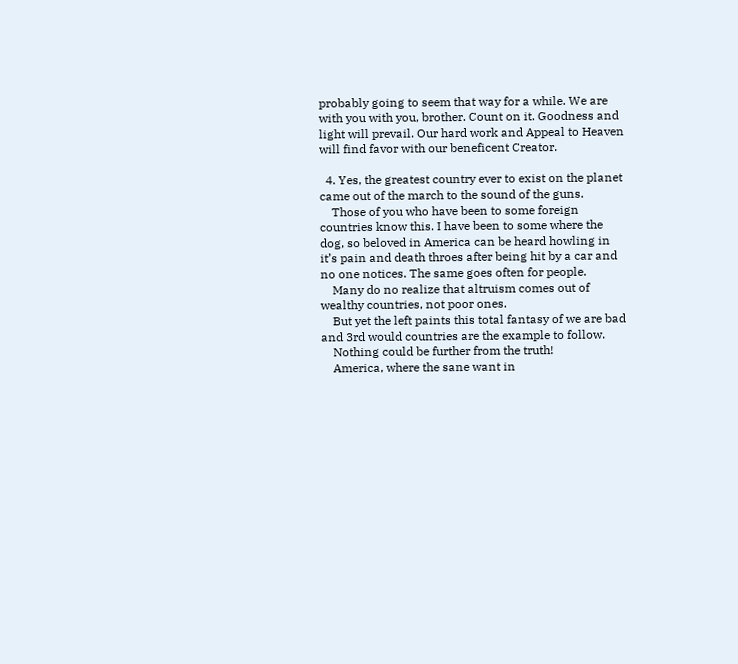probably going to seem that way for a while. We are with you with you, brother. Count on it. Goodness and light will prevail. Our hard work and Appeal to Heaven will find favor with our beneficent Creator.

  4. Yes, the greatest country ever to exist on the planet came out of the march to the sound of the guns.
    Those of you who have been to some foreign countries know this. I have been to some where the dog, so beloved in America can be heard howling in it’s pain and death throes after being hit by a car and no one notices. The same goes often for people.
    Many do no realize that altruism comes out of wealthy countries, not poor ones.
    But yet the left paints this total fantasy of we are bad and 3rd would countries are the example to follow.
    Nothing could be further from the truth!
    America, where the sane want in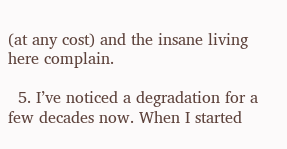(at any cost) and the insane living here complain.

  5. I’ve noticed a degradation for a few decades now. When I started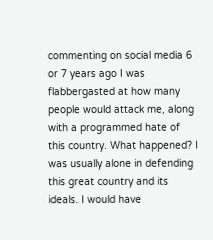commenting on social media 6 or 7 years ago I was flabbergasted at how many people would attack me, along with a programmed hate of this country. What happened? I was usually alone in defending this great country and its ideals. I would have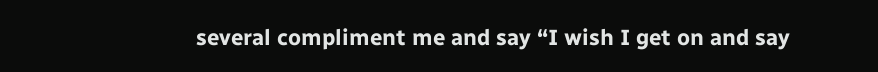several compliment me and say “I wish I get on and say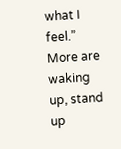what I feel.” More are waking up, stand up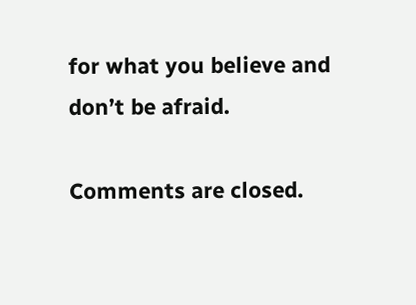for what you believe and don’t be afraid.

Comments are closed.